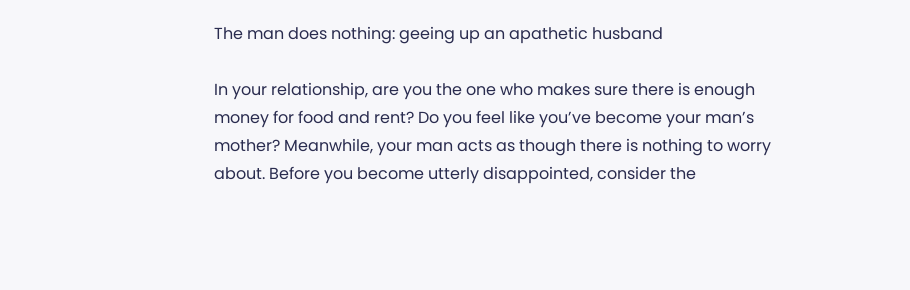The man does nothing: geeing up an apathetic husband

In your relationship, are you the one who makes sure there is enough money for food and rent? Do you feel like you’ve become your man’s mother? Meanwhile, your man acts as though there is nothing to worry about. Before you become utterly disappointed, consider the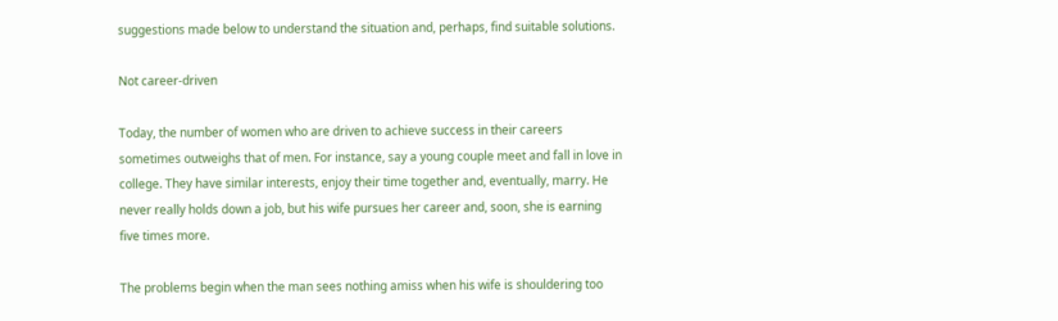suggestions made below to understand the situation and, perhaps, find suitable solutions.

Not career-driven

Today, the number of women who are driven to achieve success in their careers sometimes outweighs that of men. For instance, say a young couple meet and fall in love in college. They have similar interests, enjoy their time together and, eventually, marry. He never really holds down a job, but his wife pursues her career and, soon, she is earning five times more.

The problems begin when the man sees nothing amiss when his wife is shouldering too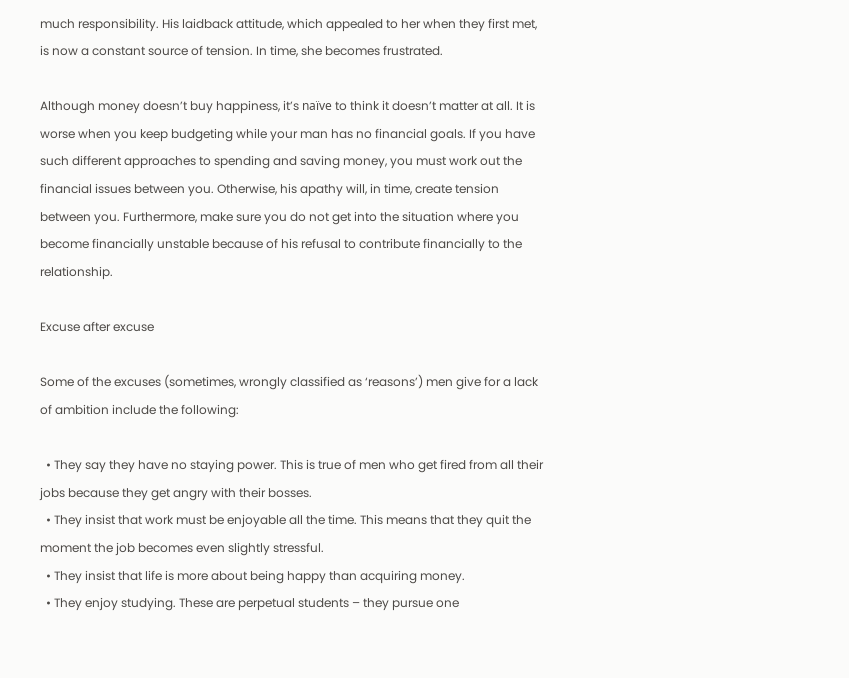much responsibility. His laidback attitude, which appealed to her when they first met, is now a constant source of tension. In time, she becomes frustrated.

Although money doesn’t buy happiness, it’s naïve to think it doesn’t matter at all. It is worse when you keep budgeting while your man has no financial goals. If you have such different approaches to spending and saving money, you must work out the financial issues between you. Otherwise, his apathy will, in time, create tension between you. Furthermore, make sure you do not get into the situation where you become financially unstable because of his refusal to contribute financially to the relationship.

Excuse after excuse

Some of the excuses (sometimes, wrongly classified as ‘reasons’) men give for a lack of ambition include the following:

  • They say they have no staying power. This is true of men who get fired from all their jobs because they get angry with their bosses.
  • They insist that work must be enjoyable all the time. This means that they quit the moment the job becomes even slightly stressful.
  • They insist that life is more about being happy than acquiring money.
  • They enjoy studying. These are perpetual students – they pursue one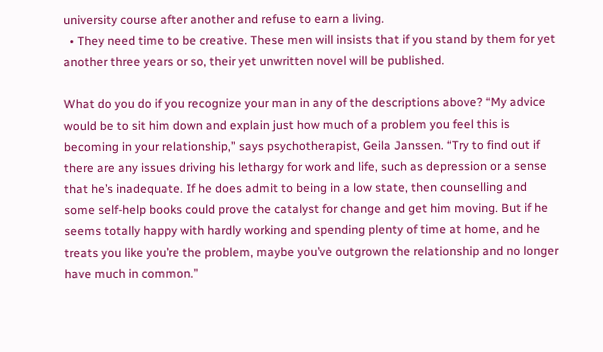university course after another and refuse to earn a living.
  • They need time to be creative. These men will insists that if you stand by them for yet another three years or so, their yet unwritten novel will be published.

What do you do if you recognize your man in any of the descriptions above? “My advice would be to sit him down and explain just how much of a problem you feel this is becoming in your relationship,” says psychotherapist, Geila Janssen. “Try to find out if there are any issues driving his lethargy for work and life, such as depression or a sense that he’s inadequate. If he does admit to being in a low state, then counselling and some self-help books could prove the catalyst for change and get him moving. But if he seems totally happy with hardly working and spending plenty of time at home, and he treats you like you’re the problem, maybe you’ve outgrown the relationship and no longer have much in common.”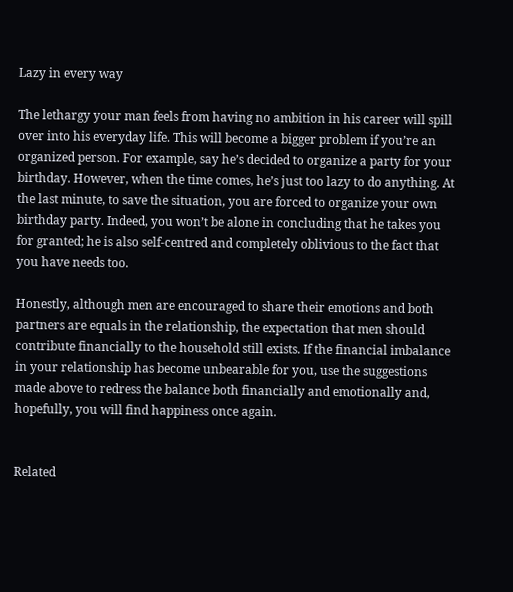Lazy in every way

The lethargy your man feels from having no ambition in his career will spill over into his everyday life. This will become a bigger problem if you’re an organized person. For example, say he’s decided to organize a party for your birthday. However, when the time comes, he’s just too lazy to do anything. At the last minute, to save the situation, you are forced to organize your own birthday party. Indeed, you won’t be alone in concluding that he takes you for granted; he is also self-centred and completely oblivious to the fact that you have needs too.

Honestly, although men are encouraged to share their emotions and both partners are equals in the relationship, the expectation that men should contribute financially to the household still exists. If the financial imbalance in your relationship has become unbearable for you, use the suggestions made above to redress the balance both financially and emotionally and, hopefully, you will find happiness once again.


Related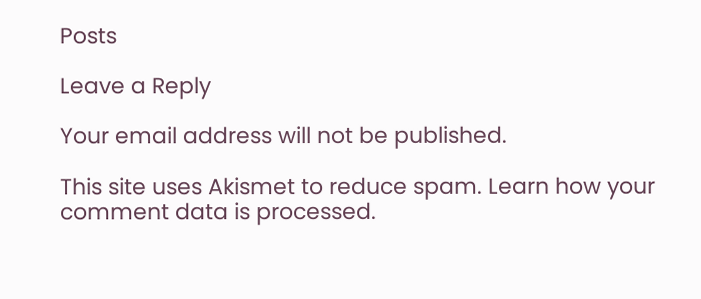Posts

Leave a Reply

Your email address will not be published.

This site uses Akismet to reduce spam. Learn how your comment data is processed.